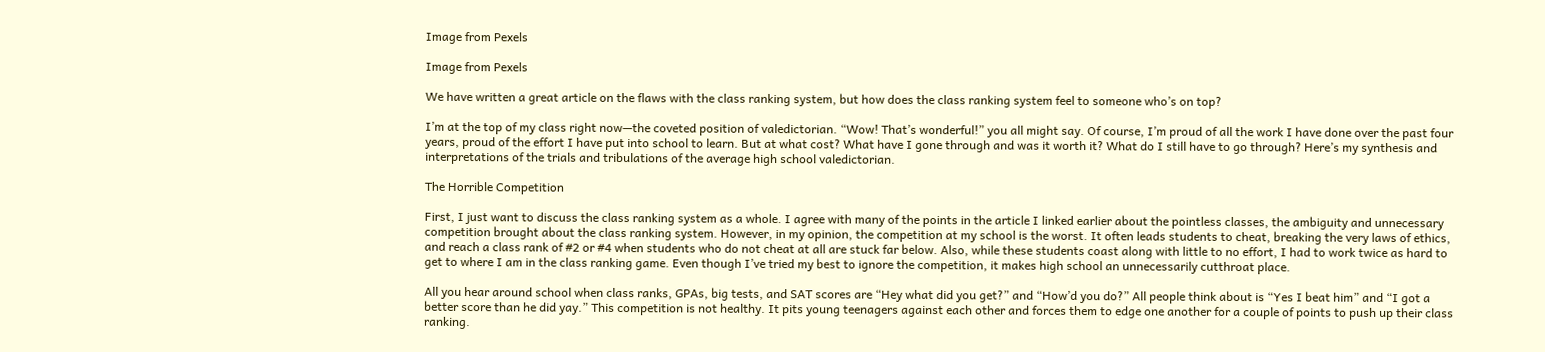Image from Pexels

Image from Pexels

We have written a great article on the flaws with the class ranking system, but how does the class ranking system feel to someone who’s on top?

I’m at the top of my class right now—the coveted position of valedictorian. “Wow! That’s wonderful!” you all might say. Of course, I’m proud of all the work I have done over the past four years, proud of the effort I have put into school to learn. But at what cost? What have I gone through and was it worth it? What do I still have to go through? Here’s my synthesis and interpretations of the trials and tribulations of the average high school valedictorian.

The Horrible Competition

First, I just want to discuss the class ranking system as a whole. I agree with many of the points in the article I linked earlier about the pointless classes, the ambiguity and unnecessary competition brought about the class ranking system. However, in my opinion, the competition at my school is the worst. It often leads students to cheat, breaking the very laws of ethics, and reach a class rank of #2 or #4 when students who do not cheat at all are stuck far below. Also, while these students coast along with little to no effort, I had to work twice as hard to get to where I am in the class ranking game. Even though I’ve tried my best to ignore the competition, it makes high school an unnecessarily cutthroat place.

All you hear around school when class ranks, GPAs, big tests, and SAT scores are “Hey what did you get?” and “How’d you do?” All people think about is “Yes I beat him” and “I got a better score than he did yay.” This competition is not healthy. It pits young teenagers against each other and forces them to edge one another for a couple of points to push up their class ranking.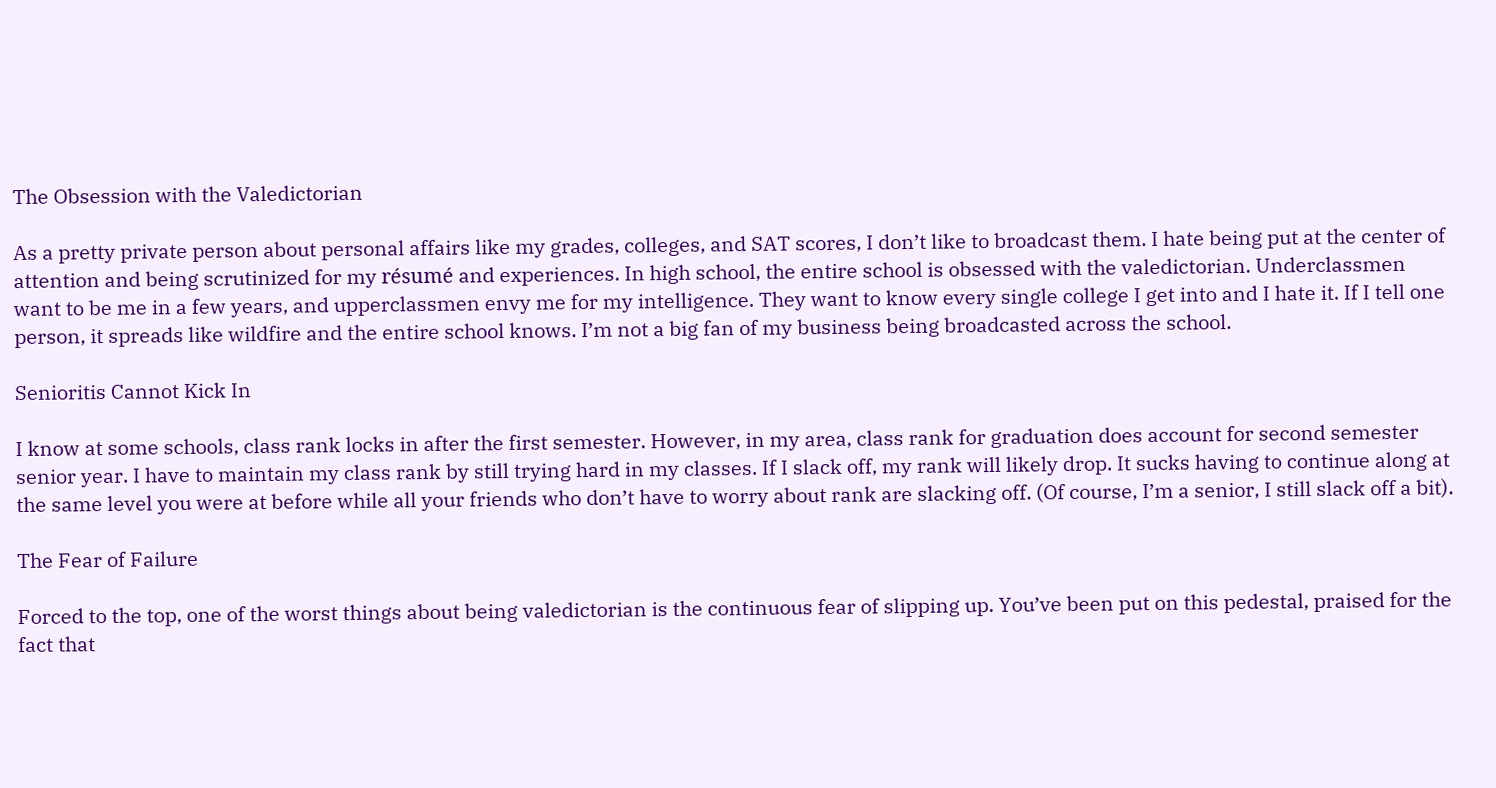The Obsession with the Valedictorian

As a pretty private person about personal affairs like my grades, colleges, and SAT scores, I don’t like to broadcast them. I hate being put at the center of attention and being scrutinized for my résumé and experiences. In high school, the entire school is obsessed with the valedictorian. Underclassmen want to be me in a few years, and upperclassmen envy me for my intelligence. They want to know every single college I get into and I hate it. If I tell one person, it spreads like wildfire and the entire school knows. I’m not a big fan of my business being broadcasted across the school.

Senioritis Cannot Kick In

I know at some schools, class rank locks in after the first semester. However, in my area, class rank for graduation does account for second semester senior year. I have to maintain my class rank by still trying hard in my classes. If I slack off, my rank will likely drop. It sucks having to continue along at the same level you were at before while all your friends who don’t have to worry about rank are slacking off. (Of course, I’m a senior, I still slack off a bit).

The Fear of Failure

Forced to the top, one of the worst things about being valedictorian is the continuous fear of slipping up. You’ve been put on this pedestal, praised for the fact that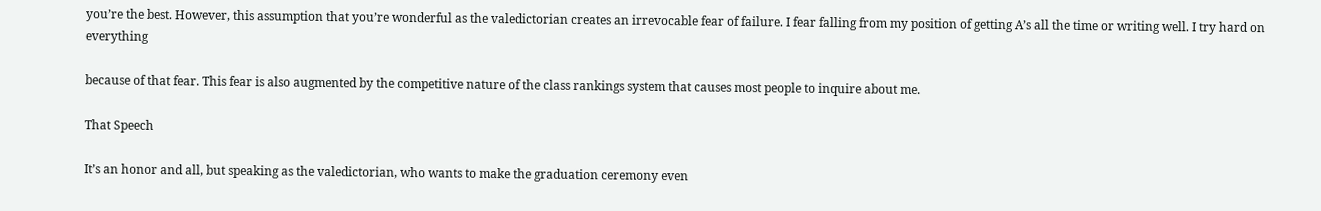you’re the best. However, this assumption that you’re wonderful as the valedictorian creates an irrevocable fear of failure. I fear falling from my position of getting A’s all the time or writing well. I try hard on everything

because of that fear. This fear is also augmented by the competitive nature of the class rankings system that causes most people to inquire about me.

That Speech

It’s an honor and all, but speaking as the valedictorian, who wants to make the graduation ceremony even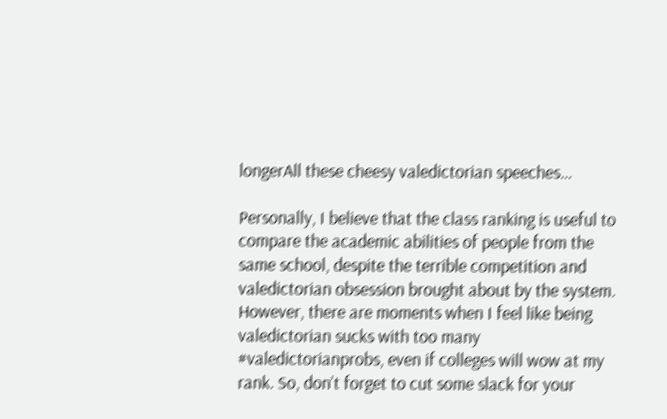longerAll these cheesy valedictorian speeches…

Personally, I believe that the class ranking is useful to compare the academic abilities of people from the same school, despite the terrible competition and valedictorian obsession brought about by the system. However, there are moments when I feel like being valedictorian sucks with too many #valedictorianprobs, even if colleges will wow at my rank. So, don’t forget to cut some slack for your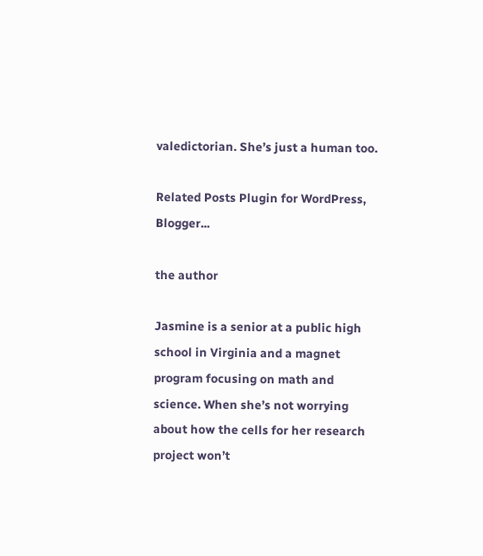valedictorian. She’s just a human too.

Related Posts Plugin for WordPress, Blogger...

the author

Jasmine is a senior at a public high school in Virginia and a magnet program focusing on math and science. When she’s not worrying about how the cells for her research project won’t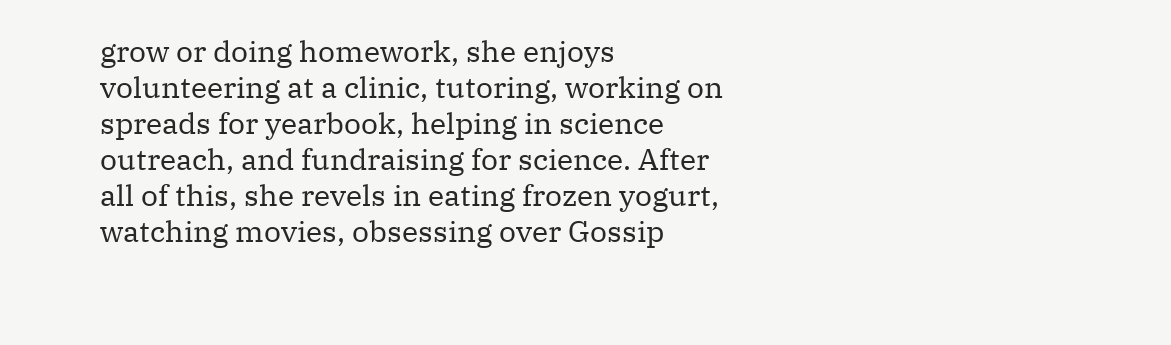grow or doing homework, she enjoys volunteering at a clinic, tutoring, working on spreads for yearbook, helping in science outreach, and fundraising for science. After all of this, she revels in eating frozen yogurt, watching movies, obsessing over Gossip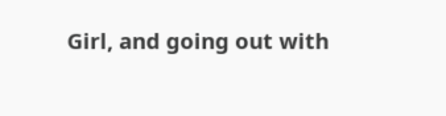Girl, and going out with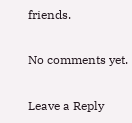friends.

No comments yet.

Leave a Reply